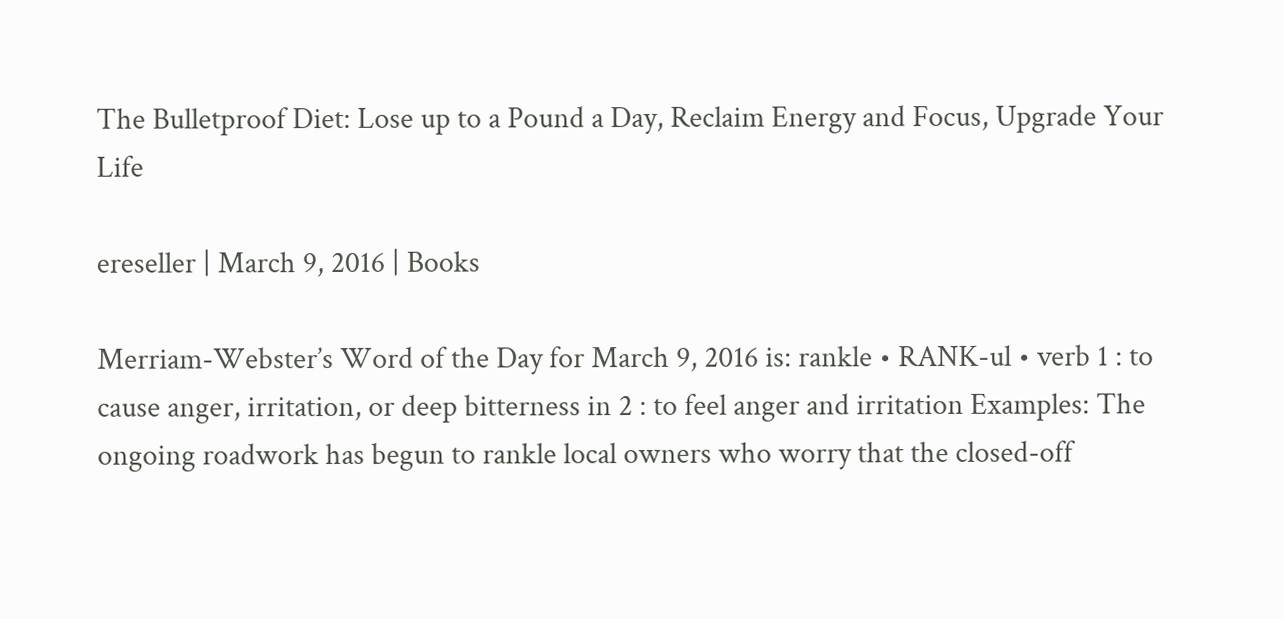The Bulletproof Diet: Lose up to a Pound a Day, Reclaim Energy and Focus, Upgrade Your Life

ereseller | March 9, 2016 | Books

Merriam-Webster’s Word of the Day for March 9, 2016 is: rankle • RANK-ul • verb 1 : to cause anger, irritation, or deep bitterness in 2 : to feel anger and irritation Examples: The ongoing roadwork has begun to rankle local owners who worry that the closed-off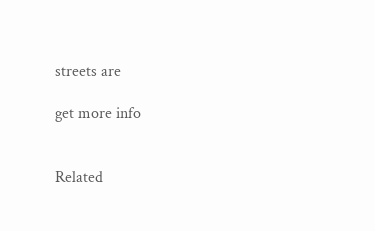streets are

get more info


Related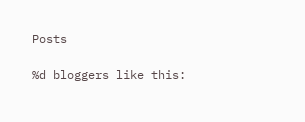Posts

%d bloggers like this: